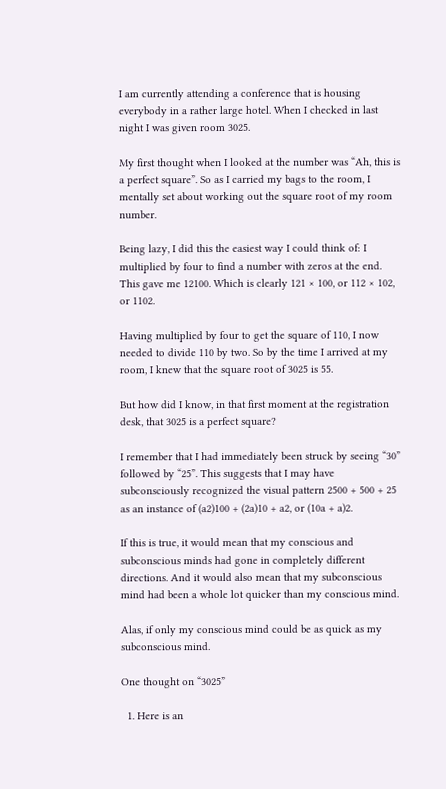I am currently attending a conference that is housing everybody in a rather large hotel. When I checked in last night I was given room 3025.

My first thought when I looked at the number was “Ah, this is a perfect square”. So as I carried my bags to the room, I mentally set about working out the square root of my room number.

Being lazy, I did this the easiest way I could think of: I multiplied by four to find a number with zeros at the end. This gave me 12100. Which is clearly 121 × 100, or 112 × 102, or 1102.

Having multiplied by four to get the square of 110, I now needed to divide 110 by two. So by the time I arrived at my room, I knew that the square root of 3025 is 55.

But how did I know, in that first moment at the registration desk, that 3025 is a perfect square?

I remember that I had immediately been struck by seeing “30” followed by “25”. This suggests that I may have subconsciously recognized the visual pattern 2500 + 500 + 25 as an instance of (a2)100 + (2a)10 + a2, or (10a + a)2.

If this is true, it would mean that my conscious and subconscious minds had gone in completely different directions. And it would also mean that my subconscious mind had been a whole lot quicker than my conscious mind.

Alas, if only my conscious mind could be as quick as my subconscious mind.

One thought on “3025”

  1. Here is an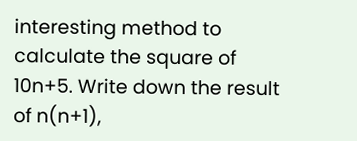interesting method to calculate the square of 10n+5. Write down the result of n(n+1),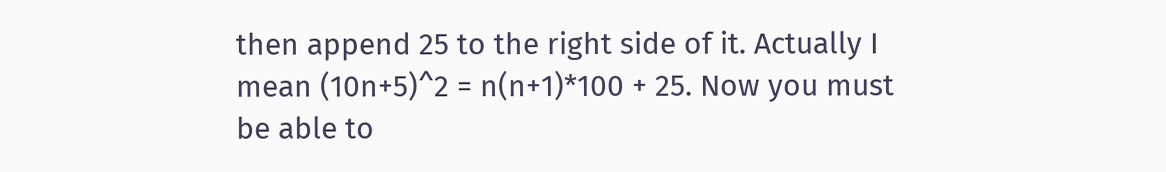then append 25 to the right side of it. Actually I mean (10n+5)^2 = n(n+1)*100 + 25. Now you must be able to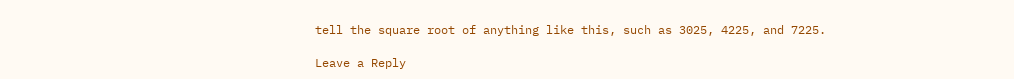tell the square root of anything like this, such as 3025, 4225, and 7225.

Leave a Reply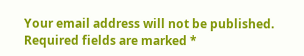Your email address will not be published. Required fields are marked *